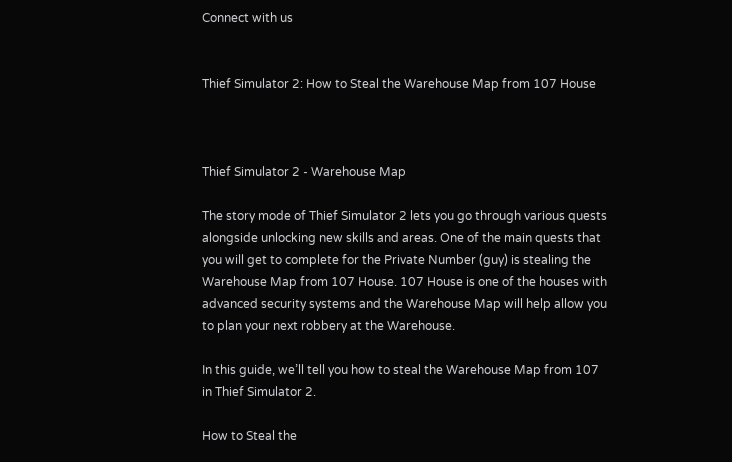Connect with us


Thief Simulator 2: How to Steal the Warehouse Map from 107 House



Thief Simulator 2 - Warehouse Map

The story mode of Thief Simulator 2 lets you go through various quests alongside unlocking new skills and areas. One of the main quests that you will get to complete for the Private Number (guy) is stealing the Warehouse Map from 107 House. 107 House is one of the houses with advanced security systems and the Warehouse Map will help allow you to plan your next robbery at the Warehouse.

In this guide, we’ll tell you how to steal the Warehouse Map from 107 in Thief Simulator 2.

How to Steal the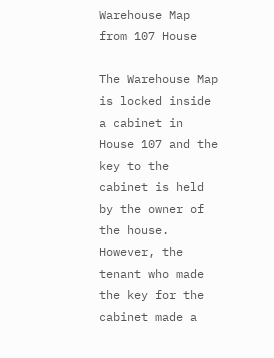Warehouse Map from 107 House

The Warehouse Map is locked inside a cabinet in House 107 and the key to the cabinet is held by the owner of the house. However, the tenant who made the key for the cabinet made a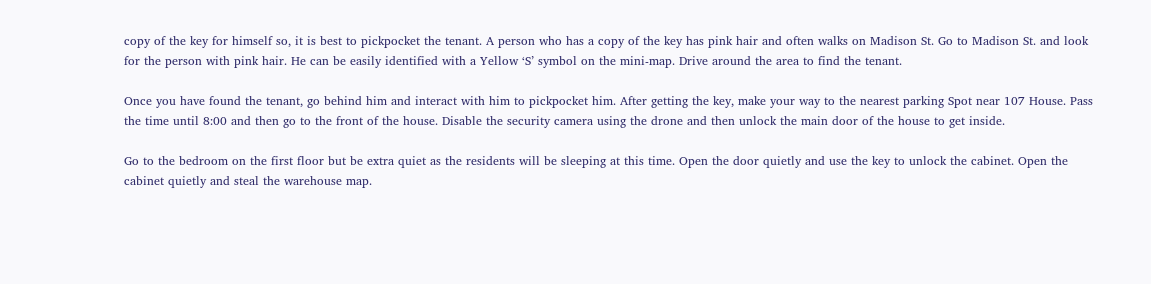copy of the key for himself so, it is best to pickpocket the tenant. A person who has a copy of the key has pink hair and often walks on Madison St. Go to Madison St. and look for the person with pink hair. He can be easily identified with a Yellow ‘S’ symbol on the mini-map. Drive around the area to find the tenant.

Once you have found the tenant, go behind him and interact with him to pickpocket him. After getting the key, make your way to the nearest parking Spot near 107 House. Pass the time until 8:00 and then go to the front of the house. Disable the security camera using the drone and then unlock the main door of the house to get inside.

Go to the bedroom on the first floor but be extra quiet as the residents will be sleeping at this time. Open the door quietly and use the key to unlock the cabinet. Open the cabinet quietly and steal the warehouse map.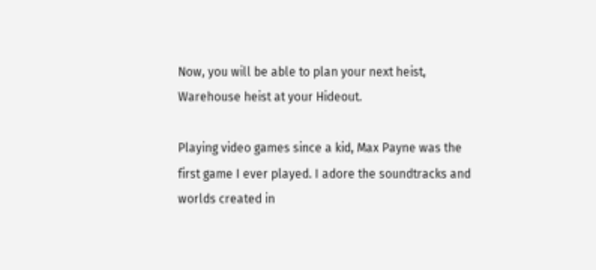Now, you will be able to plan your next heist, Warehouse heist at your Hideout.

Playing video games since a kid, Max Payne was the first game I ever played. I adore the soundtracks and worlds created in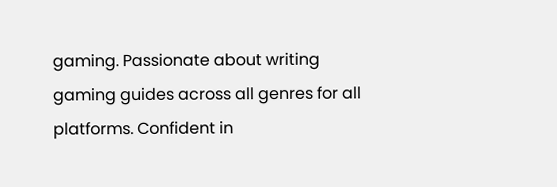gaming. Passionate about writing gaming guides across all genres for all platforms. Confident in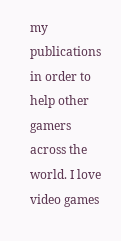my publications in order to help other gamers across the world. I love video games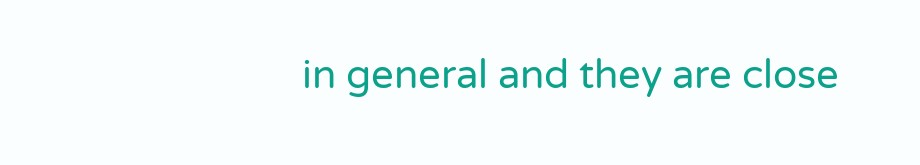in general and they are close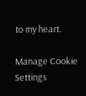to my heart.

Manage Cookie Settings